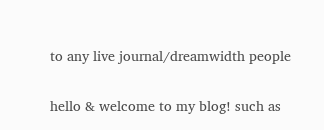to any live journal/dreamwidth people

hello & welcome to my blog! such as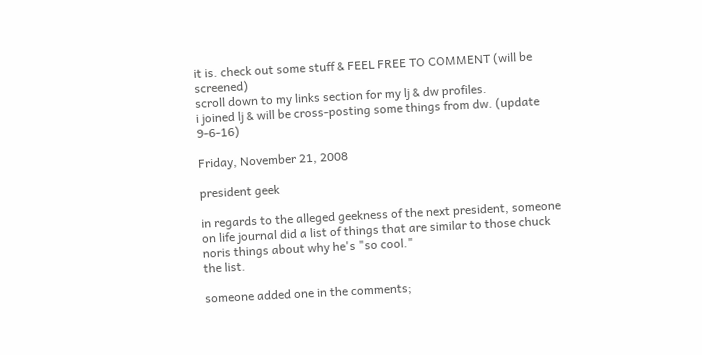it is. check out some stuff & FEEL FREE TO COMMENT (will be screened)
scroll down to my links section for my lj & dw profiles.
i joined lj & will be cross-posting some things from dw. (update 9-6-16)

Friday, November 21, 2008

president geek

in regards to the alleged geekness of the next president, someone on life journal did a list of things that are similar to those chuck noris things about why he's "so cool."
the list.

someone added one in the comments;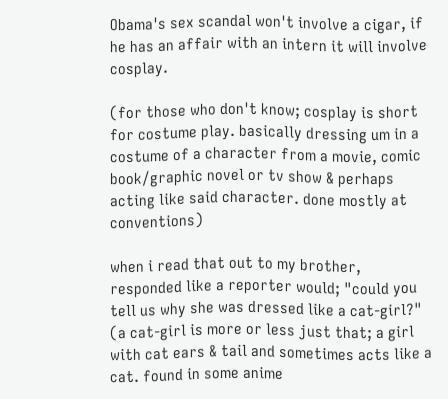Obama's sex scandal won't involve a cigar, if he has an affair with an intern it will involve cosplay.

(for those who don't know; cosplay is short for costume play. basically dressing um in a costume of a character from a movie, comic book/graphic novel or tv show & perhaps acting like said character. done mostly at conventions)

when i read that out to my brother, responded like a reporter would; "could you tell us why she was dressed like a cat-girl?" (a cat-girl is more or less just that; a girl with cat ears & tail and sometimes acts like a cat. found in some anime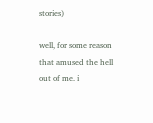stories)

well, for some reason that amused the hell out of me. i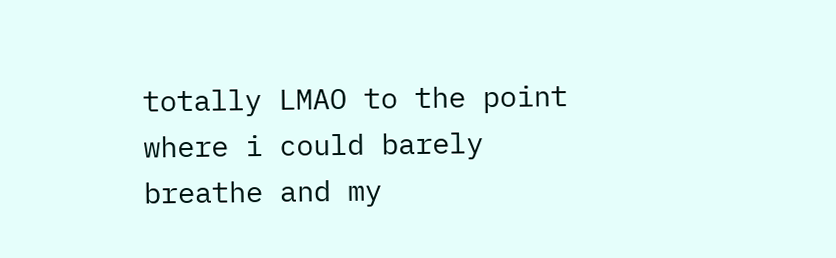totally LMAO to the point where i could barely breathe and my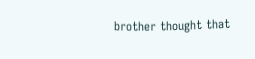brother thought that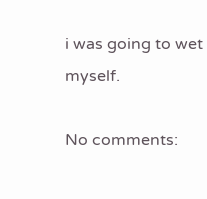i was going to wet myself.

No comments: